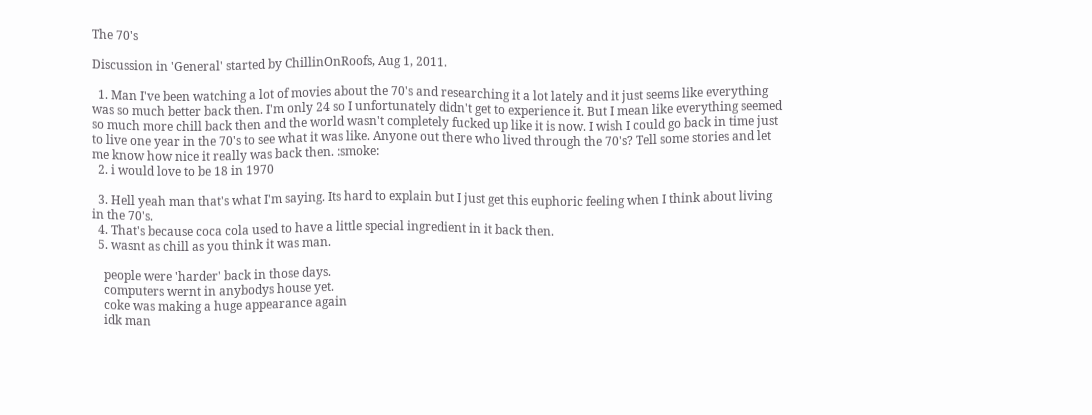The 70's

Discussion in 'General' started by ChillinOnRoofs, Aug 1, 2011.

  1. Man I've been watching a lot of movies about the 70's and researching it a lot lately and it just seems like everything was so much better back then. I'm only 24 so I unfortunately didn't get to experience it. But I mean like everything seemed so much more chill back then and the world wasn't completely fucked up like it is now. I wish I could go back in time just to live one year in the 70's to see what it was like. Anyone out there who lived through the 70's? Tell some stories and let me know how nice it really was back then. :smoke:
  2. i would love to be 18 in 1970

  3. Hell yeah man that's what I'm saying. Its hard to explain but I just get this euphoric feeling when I think about living in the 70's.
  4. That's because coca cola used to have a little special ingredient in it back then.
  5. wasnt as chill as you think it was man.

    people were 'harder' back in those days.
    computers wernt in anybodys house yet.
    coke was making a huge appearance again
    idk man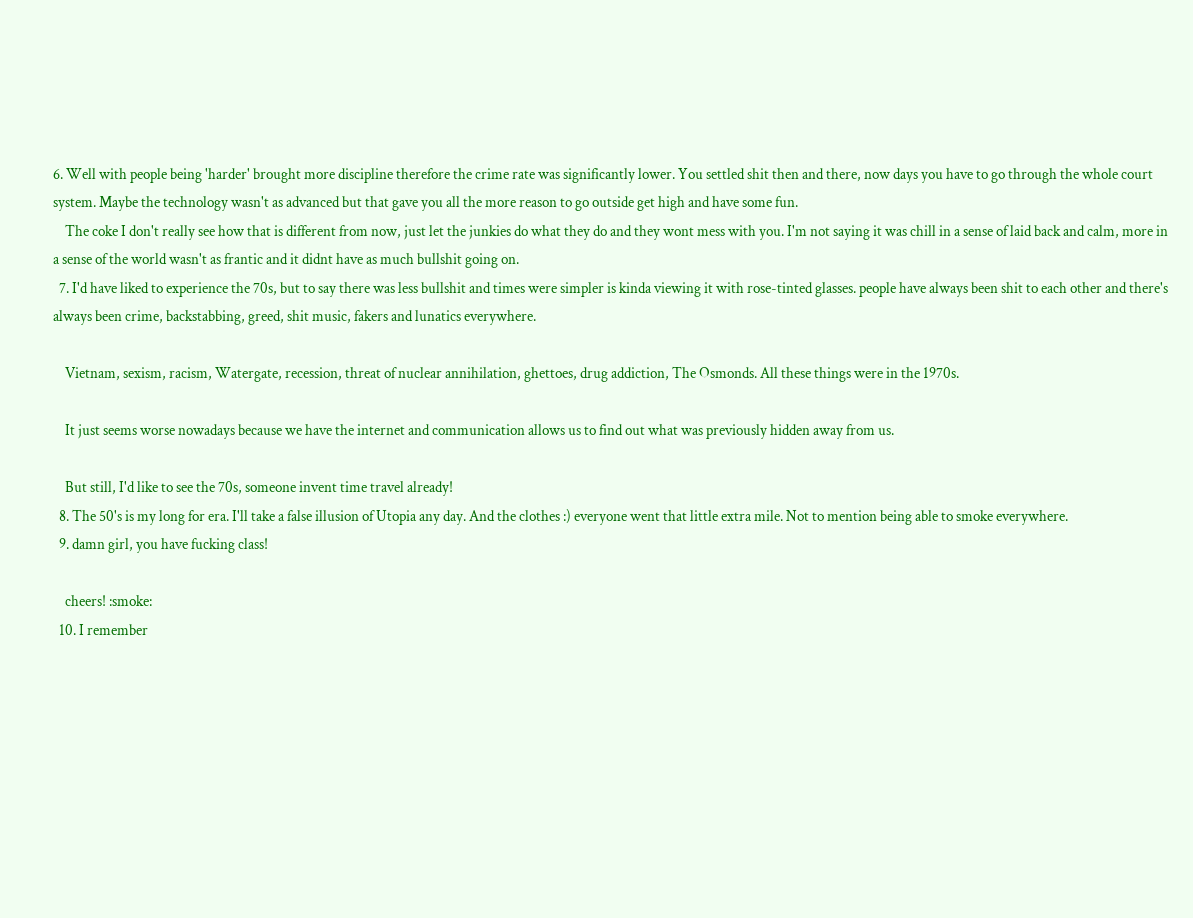6. Well with people being 'harder' brought more discipline therefore the crime rate was significantly lower. You settled shit then and there, now days you have to go through the whole court system. Maybe the technology wasn't as advanced but that gave you all the more reason to go outside get high and have some fun.
    The coke I don't really see how that is different from now, just let the junkies do what they do and they wont mess with you. I'm not saying it was chill in a sense of laid back and calm, more in a sense of the world wasn't as frantic and it didnt have as much bullshit going on.
  7. I'd have liked to experience the 70s, but to say there was less bullshit and times were simpler is kinda viewing it with rose-tinted glasses. people have always been shit to each other and there's always been crime, backstabbing, greed, shit music, fakers and lunatics everywhere.

    Vietnam, sexism, racism, Watergate, recession, threat of nuclear annihilation, ghettoes, drug addiction, The Osmonds. All these things were in the 1970s.

    It just seems worse nowadays because we have the internet and communication allows us to find out what was previously hidden away from us.

    But still, I'd like to see the 70s, someone invent time travel already!
  8. The 50's is my long for era. I'll take a false illusion of Utopia any day. And the clothes :) everyone went that little extra mile. Not to mention being able to smoke everywhere.
  9. damn girl, you have fucking class!

    cheers! :smoke:
  10. I remember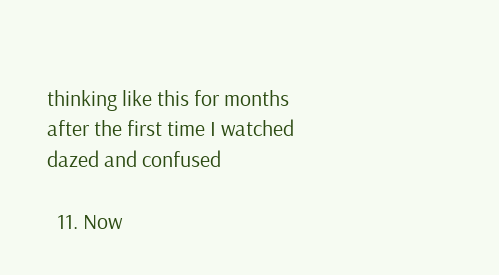thinking like this for months after the first time I watched dazed and confused

  11. Now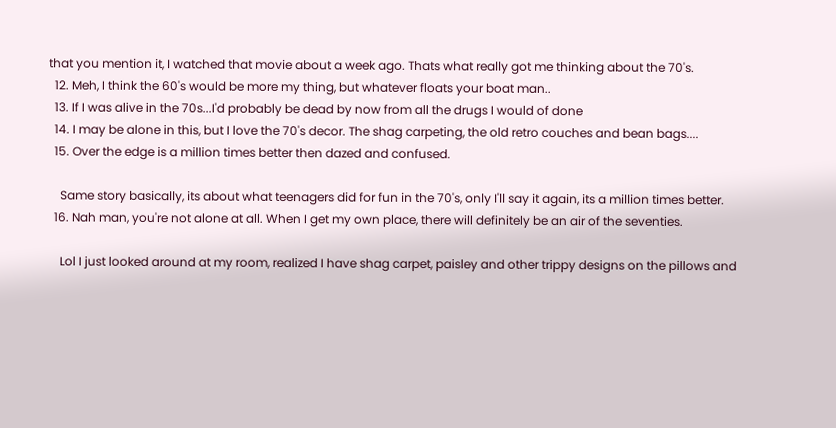that you mention it, I watched that movie about a week ago. Thats what really got me thinking about the 70's.
  12. Meh, I think the 60's would be more my thing, but whatever floats your boat man..
  13. If I was alive in the 70s...I'd probably be dead by now from all the drugs I would of done
  14. I may be alone in this, but I love the 70's decor. The shag carpeting, the old retro couches and bean bags....
  15. Over the edge is a million times better then dazed and confused.

    Same story basically, its about what teenagers did for fun in the 70's, only I'll say it again, its a million times better.
  16. Nah man, you're not alone at all. When I get my own place, there will definitely be an air of the seventies.

    Lol I just looked around at my room, realized I have shag carpet, paisley and other trippy designs on the pillows and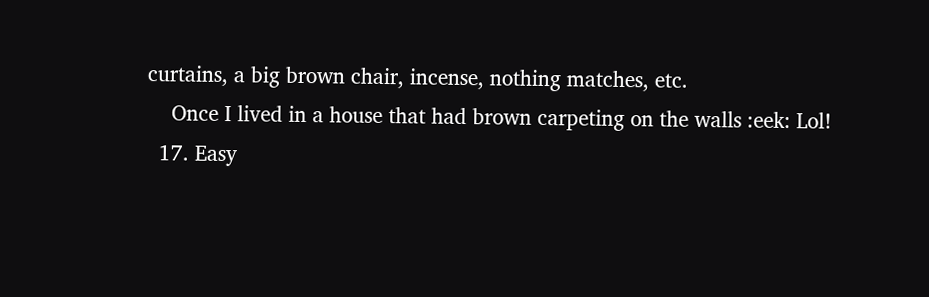curtains, a big brown chair, incense, nothing matches, etc.
    Once I lived in a house that had brown carpeting on the walls :eek: Lol!
  17. Easy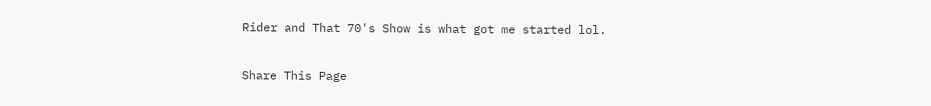Rider and That 70's Show is what got me started lol.

Share This Page